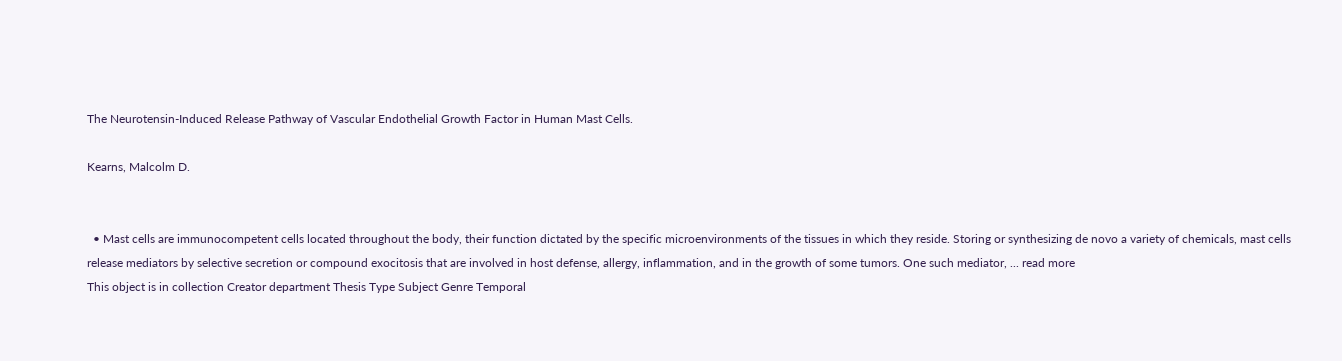The Neurotensin-Induced Release Pathway of Vascular Endothelial Growth Factor in Human Mast Cells.

Kearns, Malcolm D.


  • Mast cells are immunocompetent cells located throughout the body, their function dictated by the specific microenvironments of the tissues in which they reside. Storing or synthesizing de novo a variety of chemicals, mast cells release mediators by selective secretion or compound exocitosis that are involved in host defense, allergy, inflammation, and in the growth of some tumors. One such mediator, ... read more
This object is in collection Creator department Thesis Type Subject Genre Temporal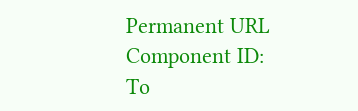Permanent URL
Component ID:
To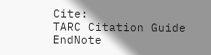Cite:
TARC Citation Guide    EndNote